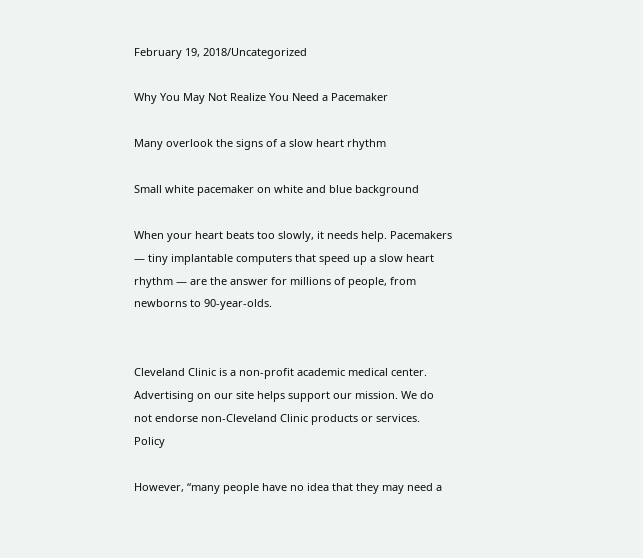February 19, 2018/Uncategorized

Why You May Not Realize You Need a Pacemaker

Many overlook the signs of a slow heart rhythm

Small white pacemaker on white and blue background

When your heart beats too slowly, it needs help. Pacemakers — tiny implantable computers that speed up a slow heart rhythm — are the answer for millions of people, from newborns to 90-year-olds.


Cleveland Clinic is a non-profit academic medical center. Advertising on our site helps support our mission. We do not endorse non-Cleveland Clinic products or services. Policy

However, “many people have no idea that they may need a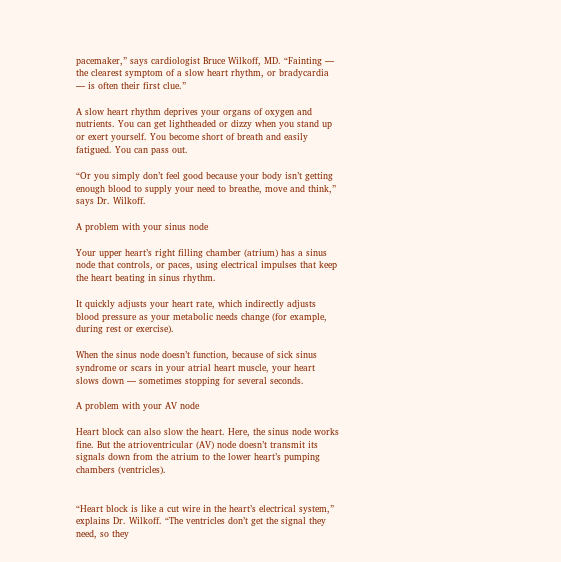pacemaker,” says cardiologist Bruce Wilkoff, MD. “Fainting — the clearest symptom of a slow heart rhythm, or bradycardia — is often their first clue.”

A slow heart rhythm deprives your organs of oxygen and nutrients. You can get lightheaded or dizzy when you stand up or exert yourself. You become short of breath and easily fatigued. You can pass out.

“Or you simply don’t feel good because your body isn’t getting enough blood to supply your need to breathe, move and think,” says Dr. Wilkoff.

A problem with your sinus node

Your upper heart’s right filling chamber (atrium) has a sinus node that controls, or paces, using electrical impulses that keep the heart beating in sinus rhythm.

It quickly adjusts your heart rate, which indirectly adjusts blood pressure as your metabolic needs change (for example, during rest or exercise).

When the sinus node doesn’t function, because of sick sinus syndrome or scars in your atrial heart muscle, your heart slows down — sometimes stopping for several seconds.

A problem with your AV node

Heart block can also slow the heart. Here, the sinus node works fine. But the atrioventricular (AV) node doesn’t transmit its signals down from the atrium to the lower heart’s pumping chambers (ventricles).


“Heart block is like a cut wire in the heart’s electrical system,” explains Dr. Wilkoff. “The ventricles don’t get the signal they need, so they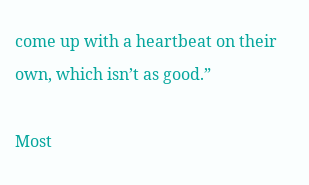come up with a heartbeat on their own, which isn’t as good.”

Most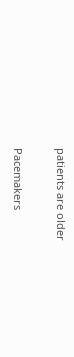patients are older

Pacemakers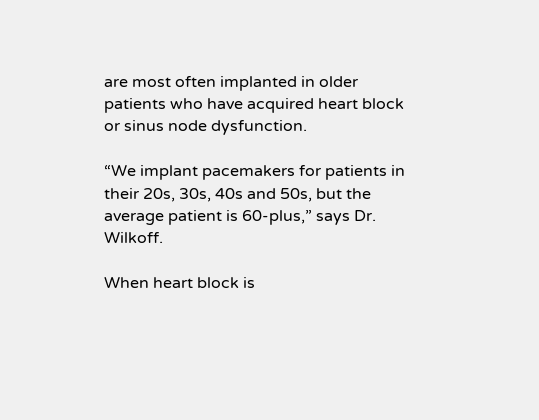are most often implanted in older patients who have acquired heart block or sinus node dysfunction.

“We implant pacemakers for patients in their 20s, 30s, 40s and 50s, but the average patient is 60-plus,” says Dr. Wilkoff.

When heart block is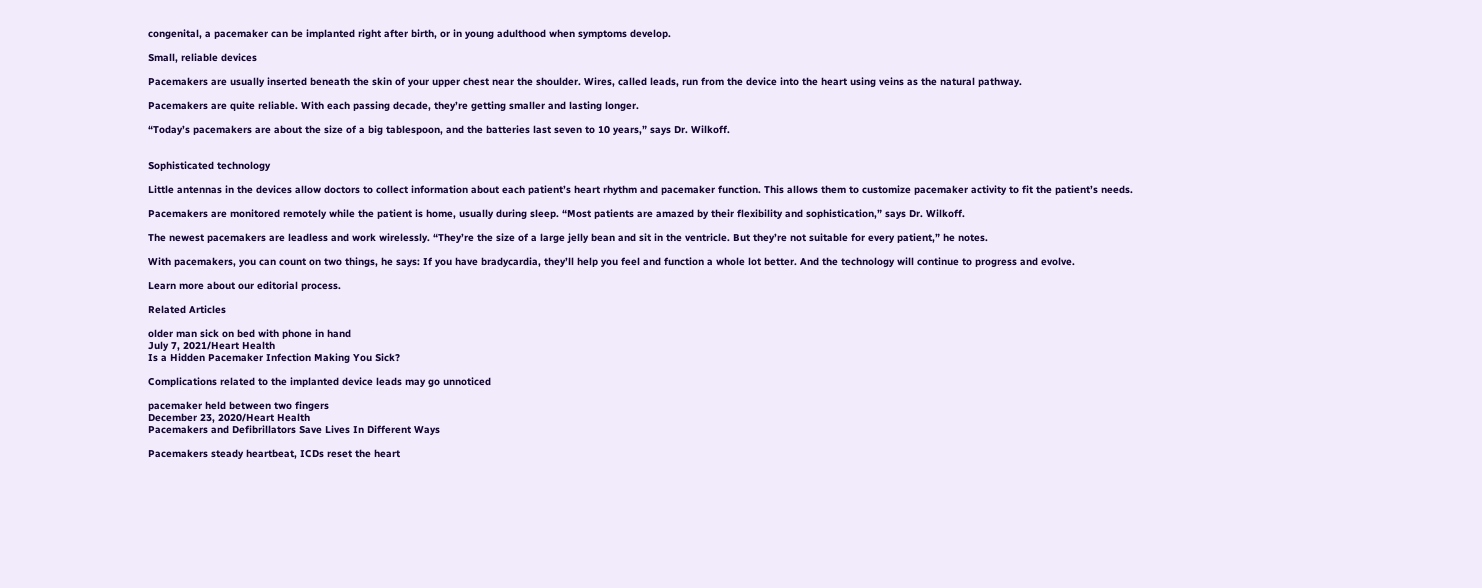congenital, a pacemaker can be implanted right after birth, or in young adulthood when symptoms develop.

Small, reliable devices

Pacemakers are usually inserted beneath the skin of your upper chest near the shoulder. Wires, called leads, run from the device into the heart using veins as the natural pathway.

Pacemakers are quite reliable. With each passing decade, they’re getting smaller and lasting longer.

“Today’s pacemakers are about the size of a big tablespoon, and the batteries last seven to 10 years,” says Dr. Wilkoff.


Sophisticated technology

Little antennas in the devices allow doctors to collect information about each patient’s heart rhythm and pacemaker function. This allows them to customize pacemaker activity to fit the patient’s needs.

Pacemakers are monitored remotely while the patient is home, usually during sleep. “Most patients are amazed by their flexibility and sophistication,” says Dr. Wilkoff.

The newest pacemakers are leadless and work wirelessly. “They’re the size of a large jelly bean and sit in the ventricle. But they’re not suitable for every patient,” he notes.

With pacemakers, you can count on two things, he says: If you have bradycardia, they’ll help you feel and function a whole lot better. And the technology will continue to progress and evolve.

Learn more about our editorial process.

Related Articles

older man sick on bed with phone in hand
July 7, 2021/Heart Health
Is a Hidden Pacemaker Infection Making You Sick?

Complications related to the implanted device leads may go unnoticed

pacemaker held between two fingers
December 23, 2020/Heart Health
Pacemakers and Defibrillators Save Lives In Different Ways

Pacemakers steady heartbeat, ICDs reset the heart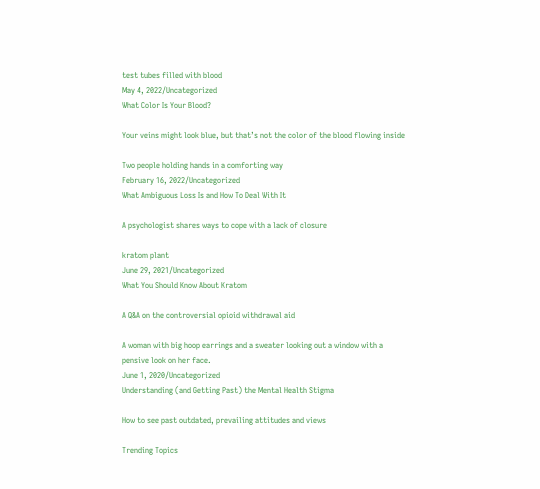test tubes filled with blood
May 4, 2022/Uncategorized
What Color Is Your Blood?

Your veins might look blue, but that’s not the color of the blood flowing inside

Two people holding hands in a comforting way
February 16, 2022/Uncategorized
What Ambiguous Loss Is and How To Deal With It

A psychologist shares ways to cope with a lack of closure

kratom plant
June 29, 2021/Uncategorized
What You Should Know About Kratom

A Q&A on the controversial opioid withdrawal aid

A woman with big hoop earrings and a sweater looking out a window with a pensive look on her face.
June 1, 2020/Uncategorized
Understanding (and Getting Past) the Mental Health Stigma

How to see past outdated, prevailing attitudes and views

Trending Topics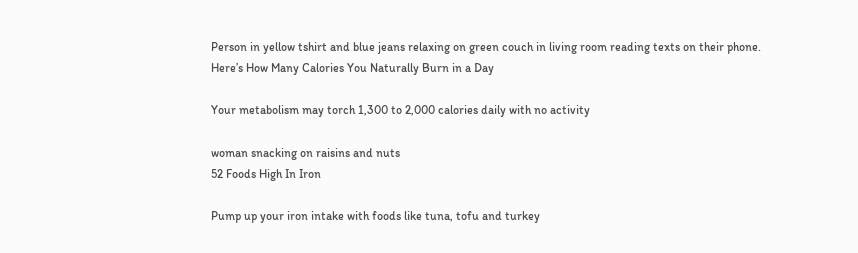Person in yellow tshirt and blue jeans relaxing on green couch in living room reading texts on their phone.
Here’s How Many Calories You Naturally Burn in a Day

Your metabolism may torch 1,300 to 2,000 calories daily with no activity

woman snacking on raisins and nuts
52 Foods High In Iron

Pump up your iron intake with foods like tuna, tofu and turkey